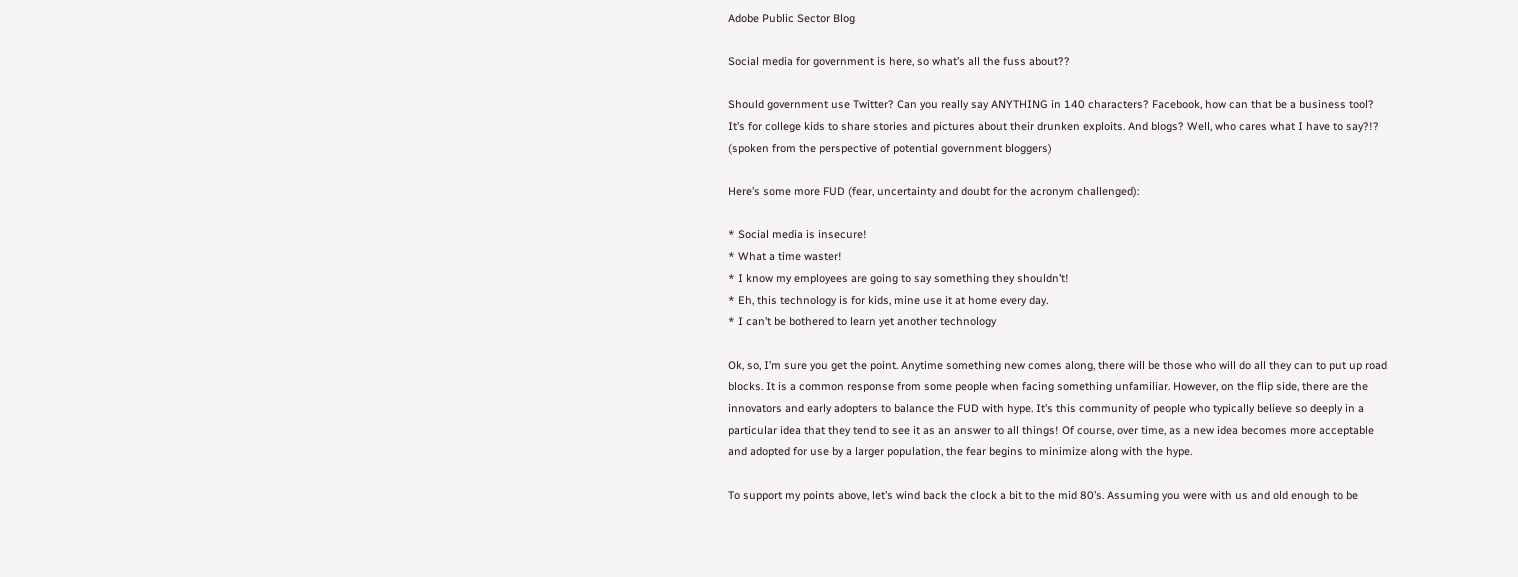Adobe Public Sector Blog

Social media for government is here, so what’s all the fuss about??

Should government use Twitter? Can you really say ANYTHING in 140 characters? Facebook, how can that be a business tool? It’s for college kids to share stories and pictures about their drunken exploits. And blogs? Well, who cares what I have to say?!? (spoken from the perspective of potential government bloggers)

Here’s some more FUD (fear, uncertainty and doubt for the acronym challenged):

* Social media is insecure!
* What a time waster!
* I know my employees are going to say something they shouldn’t!
* Eh, this technology is for kids, mine use it at home every day.
* I can’t be bothered to learn yet another technology

Ok, so, I’m sure you get the point. Anytime something new comes along, there will be those who will do all they can to put up road blocks. It is a common response from some people when facing something unfamiliar. However, on the flip side, there are the innovators and early adopters to balance the FUD with hype. It’s this community of people who typically believe so deeply in a particular idea that they tend to see it as an answer to all things! Of course, over time, as a new idea becomes more acceptable and adopted for use by a larger population, the fear begins to minimize along with the hype.

To support my points above, let’s wind back the clock a bit to the mid 80’s. Assuming you were with us and old enough to be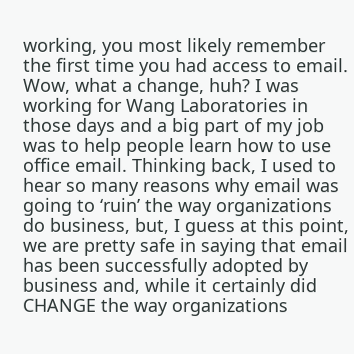working, you most likely remember the first time you had access to email. Wow, what a change, huh? I was working for Wang Laboratories in those days and a big part of my job was to help people learn how to use office email. Thinking back, I used to hear so many reasons why email was going to ‘ruin’ the way organizations do business, but, I guess at this point, we are pretty safe in saying that email has been successfully adopted by business and, while it certainly did CHANGE the way organizations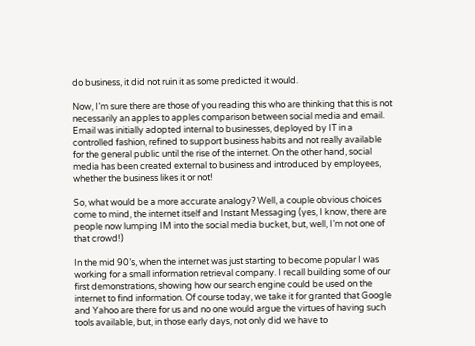do business, it did not ruin it as some predicted it would.

Now, I’m sure there are those of you reading this who are thinking that this is not necessarily an apples to apples comparison between social media and email. Email was initially adopted internal to businesses, deployed by IT in a controlled fashion, refined to support business habits and not really available for the general public until the rise of the internet. On the other hand, social media has been created external to business and introduced by employees, whether the business likes it or not!

So, what would be a more accurate analogy? Well, a couple obvious choices come to mind, the internet itself and Instant Messaging (yes, I know, there are people now lumping IM into the social media bucket, but, well, I’m not one of that crowd!)

In the mid 90’s, when the internet was just starting to become popular I was working for a small information retrieval company. I recall building some of our first demonstrations, showing how our search engine could be used on the internet to find information. Of course today, we take it for granted that Google and Yahoo are there for us and no one would argue the virtues of having such tools available, but, in those early days, not only did we have to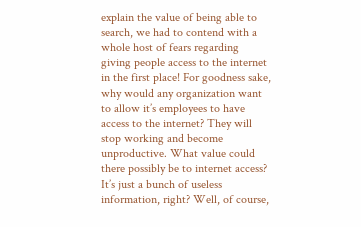explain the value of being able to search, we had to contend with a whole host of fears regarding giving people access to the internet in the first place! For goodness sake, why would any organization want to allow it’s employees to have access to the internet? They will stop working and become unproductive. What value could there possibly be to internet access? It’s just a bunch of useless information, right? Well, of course,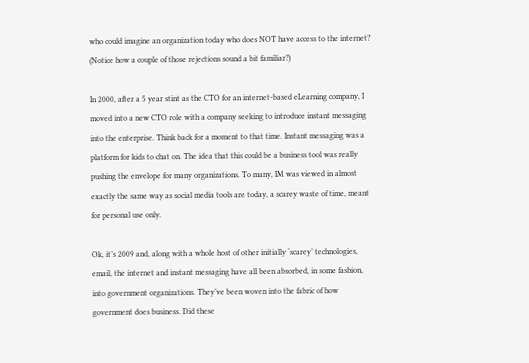who could imagine an organization today who does NOT have access to the internet? (Notice how a couple of those rejections sound a bit familiar?)

In 2000, after a 5 year stint as the CTO for an internet-based eLearning company, I moved into a new CTO role with a company seeking to introduce instant messaging into the enterprise. Think back for a moment to that time. Instant messaging was a platform for kids to chat on. The idea that this could be a business tool was really pushing the envelope for many organizations. To many, IM was viewed in almost exactly the same way as social media tools are today, a scarey waste of time, meant for personal use only.

Ok, it’s 2009 and, along with a whole host of other initially ‘scarey’ technologies, email, the internet and instant messaging have all been absorbed, in some fashion, into government organizations. They’ve been woven into the fabric of how government does business. Did these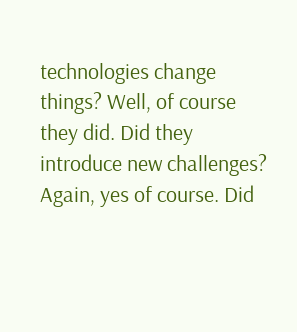technologies change things? Well, of course they did. Did they introduce new challenges? Again, yes of course. Did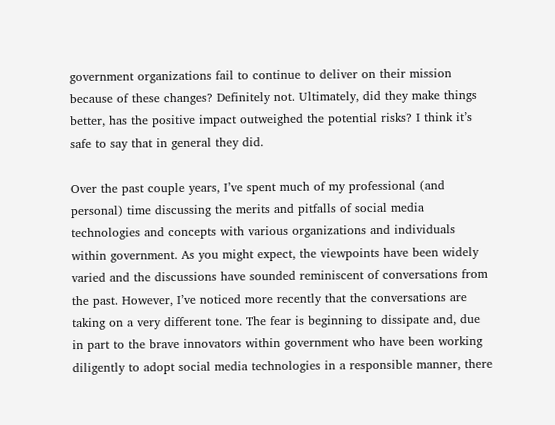government organizations fail to continue to deliver on their mission because of these changes? Definitely not. Ultimately, did they make things better, has the positive impact outweighed the potential risks? I think it’s safe to say that in general they did.

Over the past couple years, I’ve spent much of my professional (and personal) time discussing the merits and pitfalls of social media technologies and concepts with various organizations and individuals within government. As you might expect, the viewpoints have been widely varied and the discussions have sounded reminiscent of conversations from the past. However, I’ve noticed more recently that the conversations are taking on a very different tone. The fear is beginning to dissipate and, due in part to the brave innovators within government who have been working diligently to adopt social media technologies in a responsible manner, there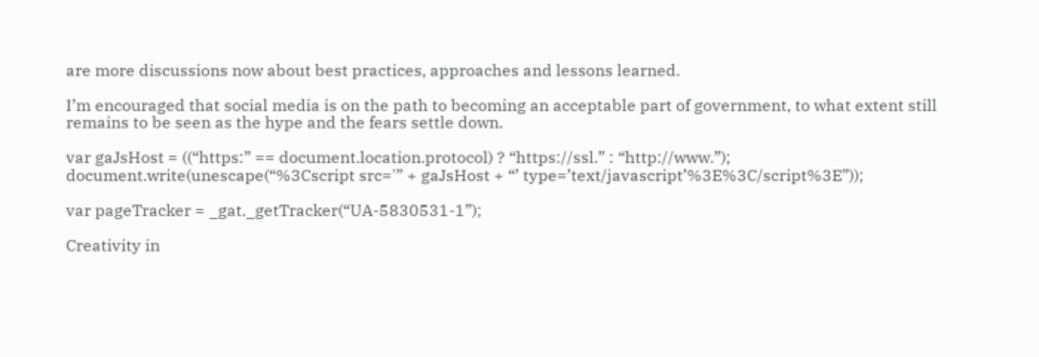are more discussions now about best practices, approaches and lessons learned.

I’m encouraged that social media is on the path to becoming an acceptable part of government, to what extent still remains to be seen as the hype and the fears settle down.

var gaJsHost = ((“https:” == document.location.protocol) ? “https://ssl.” : “http://www.”);
document.write(unescape(“%3Cscript src='” + gaJsHost + “’ type=’text/javascript’%3E%3C/script%3E”));

var pageTracker = _gat._getTracker(“UA-5830531-1”);

Creativity in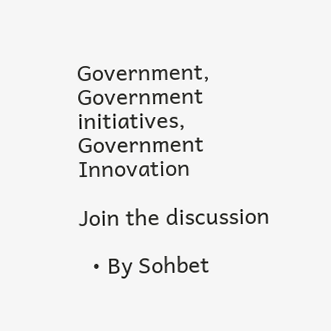Government, Government initiatives, Government Innovation

Join the discussion

  • By Sohbet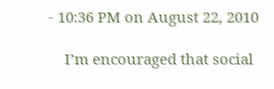- 10:36 PM on August 22, 2010

    I’m encouraged that social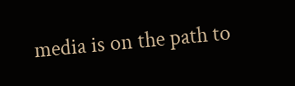media is on the path to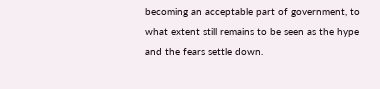becoming an acceptable part of government, to what extent still remains to be seen as the hype and the fears settle down.